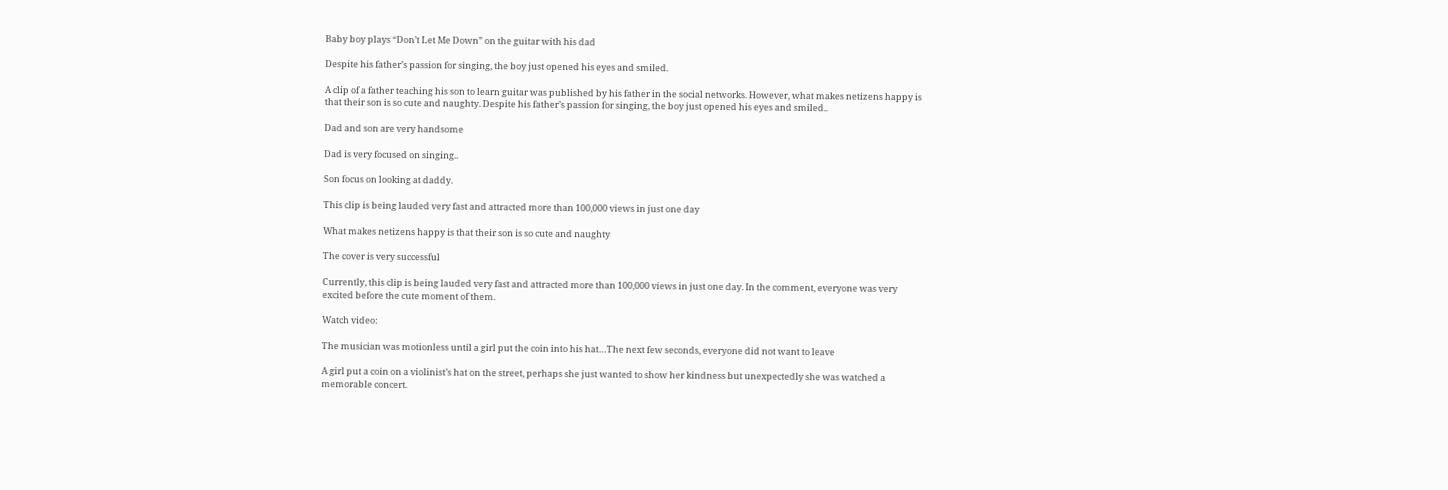Baby boy plays “Don’t Let Me Down” on the guitar with his dad

Despite his father’s passion for singing, the boy just opened his eyes and smiled.

A clip of a father teaching his son to learn guitar was published by his father in the social networks. However, what makes netizens happy is that their son is so cute and naughty. Despite his father’s passion for singing, the boy just opened his eyes and smiled..

Dad and son are very handsome

Dad is very focused on singing..

Son focus on looking at daddy.

This clip is being lauded very fast and attracted more than 100,000 views in just one day

What makes netizens happy is that their son is so cute and naughty

The cover is very successful

Currently, this clip is being lauded very fast and attracted more than 100,000 views in just one day. In the comment, everyone was very excited before the cute moment of them.

Watch video:

The musician was motionless until a girl put the coin into his hat…The next few seconds, everyone did not want to leave

A girl put a coin on a violinist’s hat on the street, perhaps she just wanted to show her kindness but unexpectedly she was watched a memorable concert.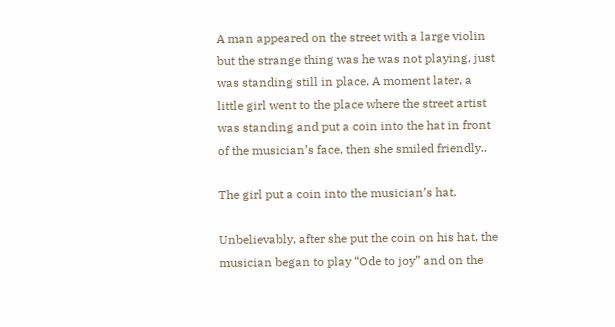A man appeared on the street with a large violin but the strange thing was he was not playing, just was standing still in place. A moment later, a little girl went to the place where the street artist was standing and put a coin into the hat in front of the musician’s face, then she smiled friendly..

The girl put a coin into the musician’s hat.

Unbelievably, after she put the coin on his hat, the musician began to play “Ode to joy” and on the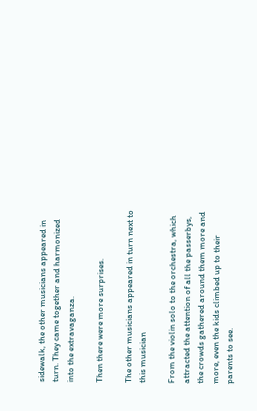sidewalk, the other musicians appeared in turn. They came together and harmonized into the extravaganza.

Then there were more surprises.

The other musicians appeared in turn next to this musician

From the violin solo to the orchestra, which attracted the attention of all the passerbys, the crowds gathered around them more and more, even the kids climbed up to their parents to see.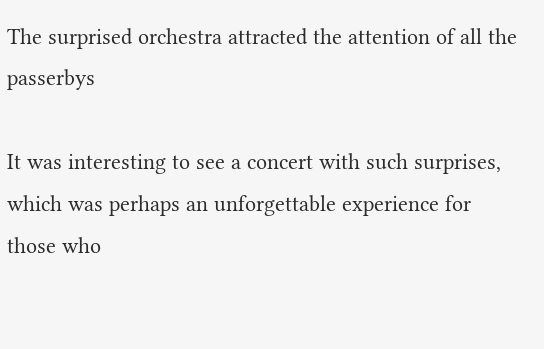The surprised orchestra attracted the attention of all the passerbys

It was interesting to see a concert with such surprises, which was perhaps an unforgettable experience for those who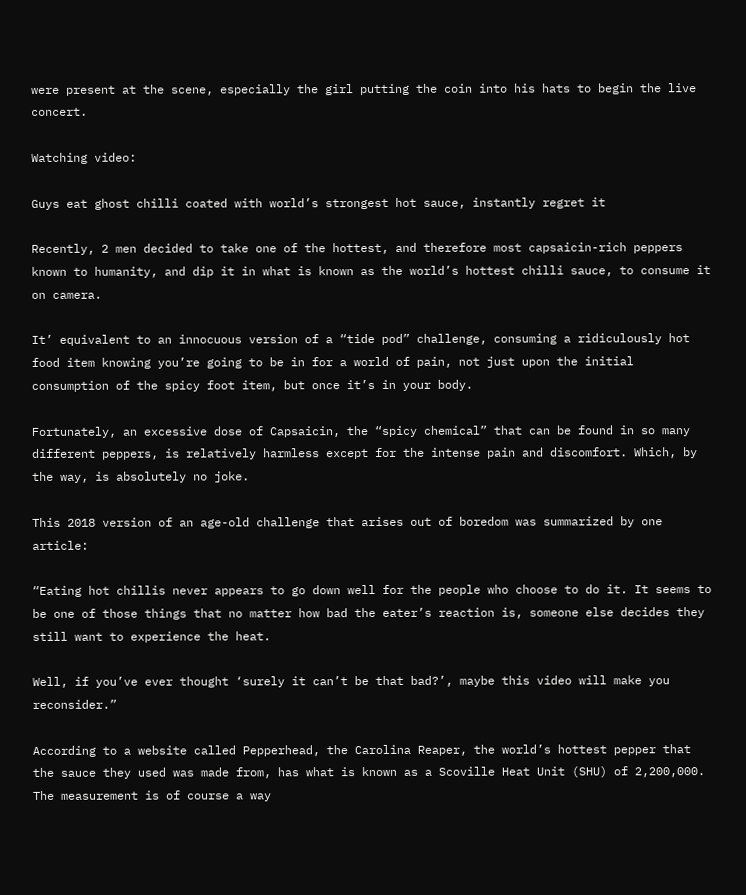were present at the scene, especially the girl putting the coin into his hats to begin the live concert.

Watching video:

Guys eat ghost chilli coated with world’s strongest hot sauce, instantly regret it

Recently, 2 men decided to take one of the hottest, and therefore most capsaicin-rich peppers known to humanity, and dip it in what is known as the world’s hottest chilli sauce, to consume it on camera.

It’ equivalent to an innocuous version of a “tide pod” challenge, consuming a ridiculously hot food item knowing you’re going to be in for a world of pain, not just upon the initial consumption of the spicy foot item, but once it’s in your body.

Fortunately, an excessive dose of Capsaicin, the “spicy chemical” that can be found in so many different peppers, is relatively harmless except for the intense pain and discomfort. Which, by the way, is absolutely no joke.

This 2018 version of an age-old challenge that arises out of boredom was summarized by one article:

“Eating hot chillis never appears to go down well for the people who choose to do it. It seems to be one of those things that no matter how bad the eater’s reaction is, someone else decides they still want to experience the heat.

Well, if you’ve ever thought ‘surely it can’t be that bad?’, maybe this video will make you reconsider.”

According to a website called Pepperhead, the Carolina Reaper, the world’s hottest pepper that the sauce they used was made from, has what is known as a Scoville Heat Unit (SHU) of 2,200,000. The measurement is of course a way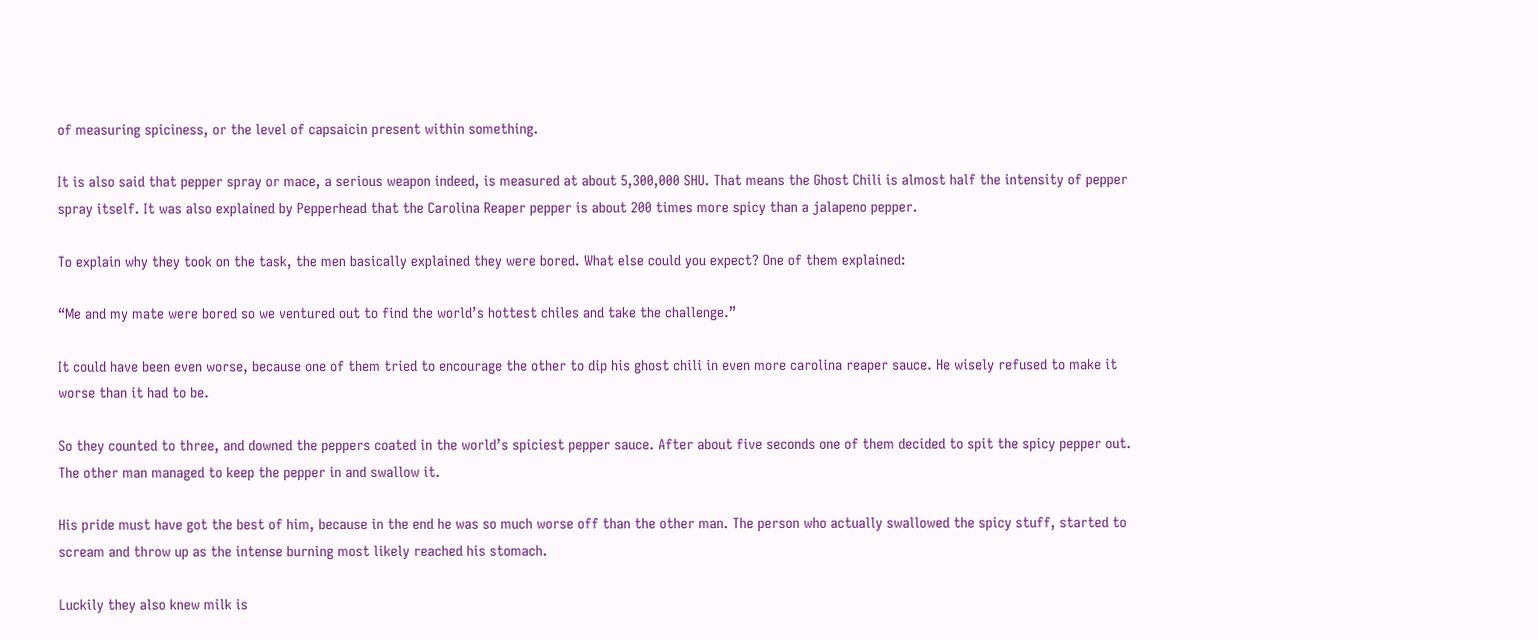of measuring spiciness, or the level of capsaicin present within something.

It is also said that pepper spray or mace, a serious weapon indeed, is measured at about 5,300,000 SHU. That means the Ghost Chili is almost half the intensity of pepper spray itself. It was also explained by Pepperhead that the Carolina Reaper pepper is about 200 times more spicy than a jalapeno pepper.

To explain why they took on the task, the men basically explained they were bored. What else could you expect? One of them explained:

“Me and my mate were bored so we ventured out to find the world’s hottest chiles and take the challenge.”

It could have been even worse, because one of them tried to encourage the other to dip his ghost chili in even more carolina reaper sauce. He wisely refused to make it worse than it had to be.

So they counted to three, and downed the peppers coated in the world’s spiciest pepper sauce. After about five seconds one of them decided to spit the spicy pepper out. The other man managed to keep the pepper in and swallow it.

His pride must have got the best of him, because in the end he was so much worse off than the other man. The person who actually swallowed the spicy stuff, started to scream and throw up as the intense burning most likely reached his stomach.

Luckily they also knew milk is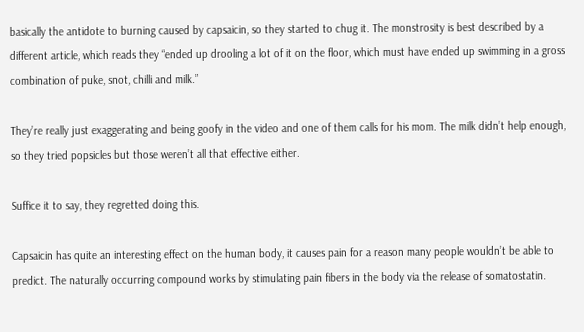basically the antidote to burning caused by capsaicin, so they started to chug it. The monstrosity is best described by a different article, which reads they “ended up drooling a lot of it on the floor, which must have ended up swimming in a gross combination of puke, snot, chilli and milk.”

They’re really just exaggerating and being goofy in the video and one of them calls for his mom. The milk didn’t help enough, so they tried popsicles but those weren’t all that effective either.

Suffice it to say, they regretted doing this.

Capsaicin has quite an interesting effect on the human body, it causes pain for a reason many people wouldn’t be able to predict. The naturally occurring compound works by stimulating pain fibers in the body via the release of somatostatin.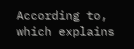According to, which explains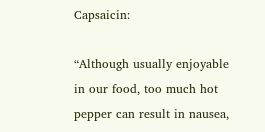Capsaicin:

“Although usually enjoyable in our food, too much hot pepper can result in nausea,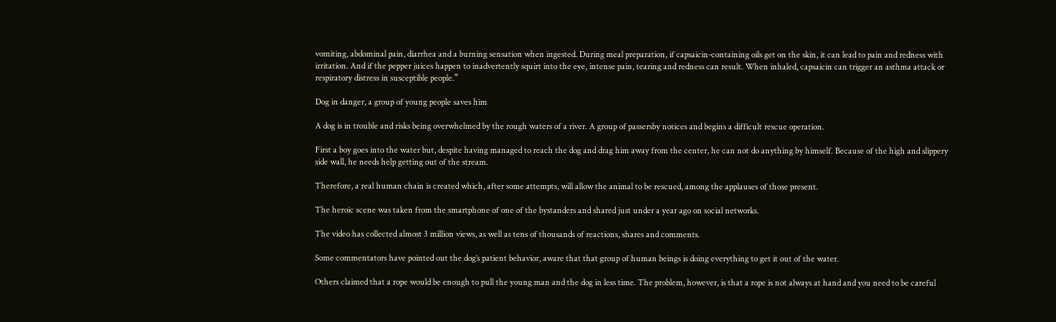vomiting, abdominal pain, diarrhea and a burning sensation when ingested. During meal preparation, if capsaicin-containing oils get on the skin, it can lead to pain and redness with irritation. And if the pepper juices happen to inadvertently squirt into the eye, intense pain, tearing and redness can result. When inhaled, capsaicin can trigger an asthma attack or respiratory distress in susceptible people.”

Dog in danger, a group of young people saves him

A dog is in trouble and risks being overwhelmed by the rough waters of a river. A group of passersby notices and begins a difficult rescue operation.

First a boy goes into the water but, despite having managed to reach the dog and drag him away from the center, he can not do anything by himself. Because of the high and slippery side wall, he needs help getting out of the stream.

Therefore, a real human chain is created which, after some attempts, will allow the animal to be rescued, among the applauses of those present.

The heroic scene was taken from the smartphone of one of the bystanders and shared just under a year ago on social networks.

The video has collected almost 3 million views, as well as tens of thousands of reactions, shares and comments.

Some commentators have pointed out the dog’s patient behavior, aware that that group of human beings is doing everything to get it out of the water.

Others claimed that a rope would be enough to pull the young man and the dog in less time. The problem, however, is that a rope is not always at hand and you need to be careful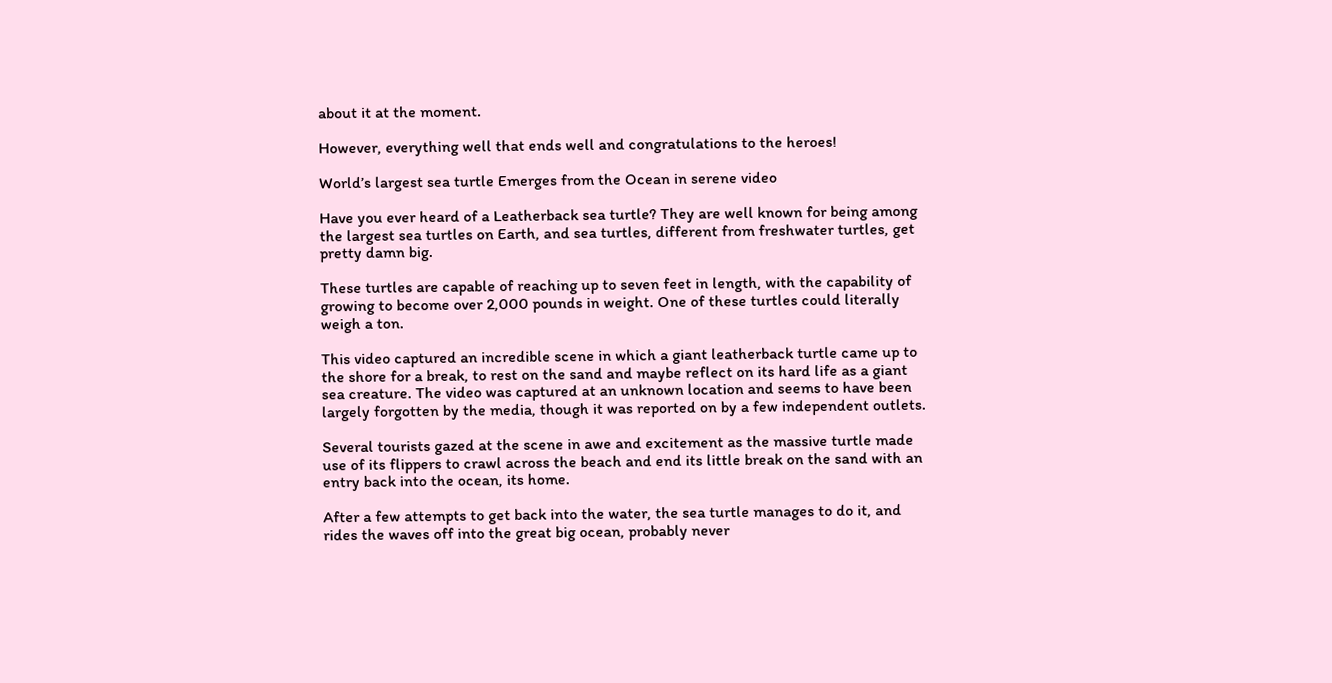about it at the moment.

However, everything well that ends well and congratulations to the heroes!

World’s largest sea turtle Emerges from the Ocean in serene video

Have you ever heard of a Leatherback sea turtle? They are well known for being among the largest sea turtles on Earth, and sea turtles, different from freshwater turtles, get pretty damn big.

These turtles are capable of reaching up to seven feet in length, with the capability of growing to become over 2,000 pounds in weight. One of these turtles could literally weigh a ton.

This video captured an incredible scene in which a giant leatherback turtle came up to the shore for a break, to rest on the sand and maybe reflect on its hard life as a giant sea creature. The video was captured at an unknown location and seems to have been largely forgotten by the media, though it was reported on by a few independent outlets.

Several tourists gazed at the scene in awe and excitement as the massive turtle made use of its flippers to crawl across the beach and end its little break on the sand with an entry back into the ocean, its home.

After a few attempts to get back into the water, the sea turtle manages to do it, and rides the waves off into the great big ocean, probably never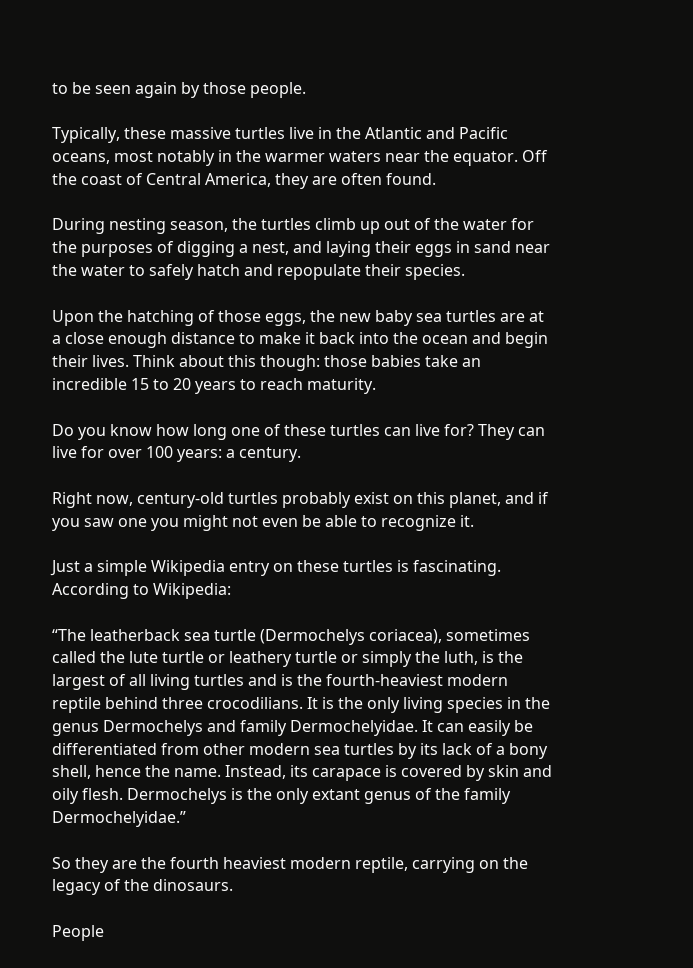to be seen again by those people.

Typically, these massive turtles live in the Atlantic and Pacific oceans, most notably in the warmer waters near the equator. Off the coast of Central America, they are often found.

During nesting season, the turtles climb up out of the water for the purposes of digging a nest, and laying their eggs in sand near the water to safely hatch and repopulate their species.

Upon the hatching of those eggs, the new baby sea turtles are at a close enough distance to make it back into the ocean and begin their lives. Think about this though: those babies take an incredible 15 to 20 years to reach maturity.

Do you know how long one of these turtles can live for? They can live for over 100 years: a century.

Right now, century-old turtles probably exist on this planet, and if you saw one you might not even be able to recognize it.

Just a simple Wikipedia entry on these turtles is fascinating. According to Wikipedia:

“The leatherback sea turtle (Dermochelys coriacea), sometimes called the lute turtle or leathery turtle or simply the luth, is the largest of all living turtles and is the fourth-heaviest modern reptile behind three crocodilians. It is the only living species in the genus Dermochelys and family Dermochelyidae. It can easily be differentiated from other modern sea turtles by its lack of a bony shell, hence the name. Instead, its carapace is covered by skin and oily flesh. Dermochelys is the only extant genus of the family Dermochelyidae.”

So they are the fourth heaviest modern reptile, carrying on the legacy of the dinosaurs.

People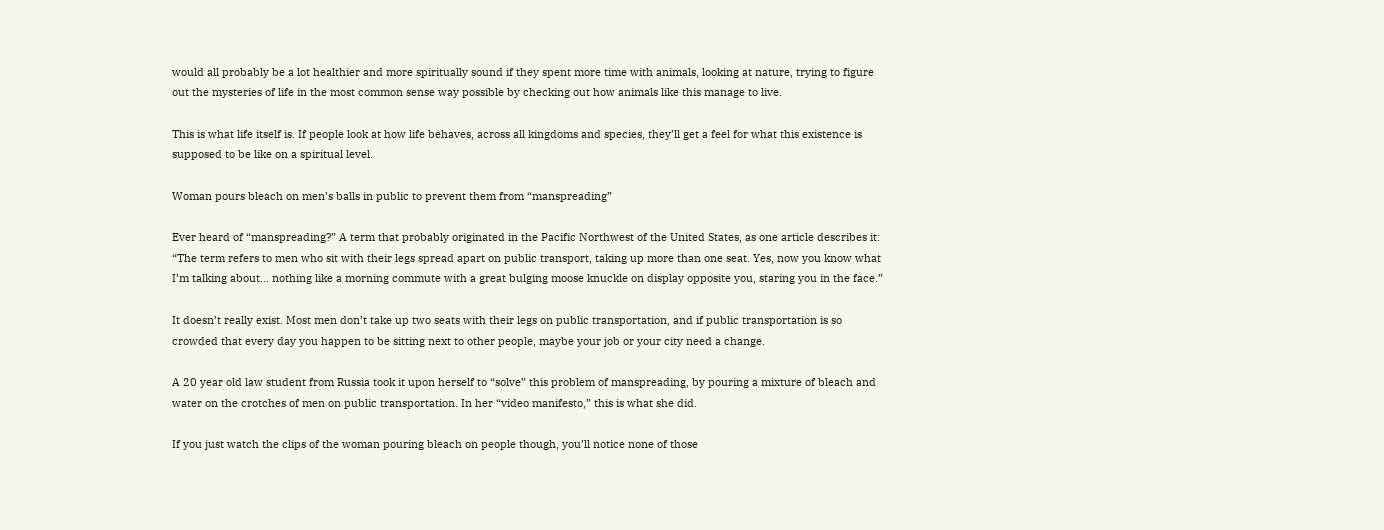would all probably be a lot healthier and more spiritually sound if they spent more time with animals, looking at nature, trying to figure out the mysteries of life in the most common sense way possible by checking out how animals like this manage to live.

This is what life itself is. If people look at how life behaves, across all kingdoms and species, they’ll get a feel for what this existence is supposed to be like on a spiritual level.

Woman pours bleach on men’s balls in public to prevent them from “manspreading”

Ever heard of “manspreading?” A term that probably originated in the Pacific Northwest of the United States, as one article describes it: “The term refers to men who sit with their legs spread apart on public transport, taking up more than one seat. Yes, now you know what I’m talking about… nothing like a morning commute with a great bulging moose knuckle on display opposite you, staring you in the face.”

It doesn’t really exist. Most men don’t take up two seats with their legs on public transportation, and if public transportation is so crowded that every day you happen to be sitting next to other people, maybe your job or your city need a change.

A 20 year old law student from Russia took it upon herself to “solve” this problem of manspreading, by pouring a mixture of bleach and water on the crotches of men on public transportation. In her “video manifesto,” this is what she did.

If you just watch the clips of the woman pouring bleach on people though, you’ll notice none of those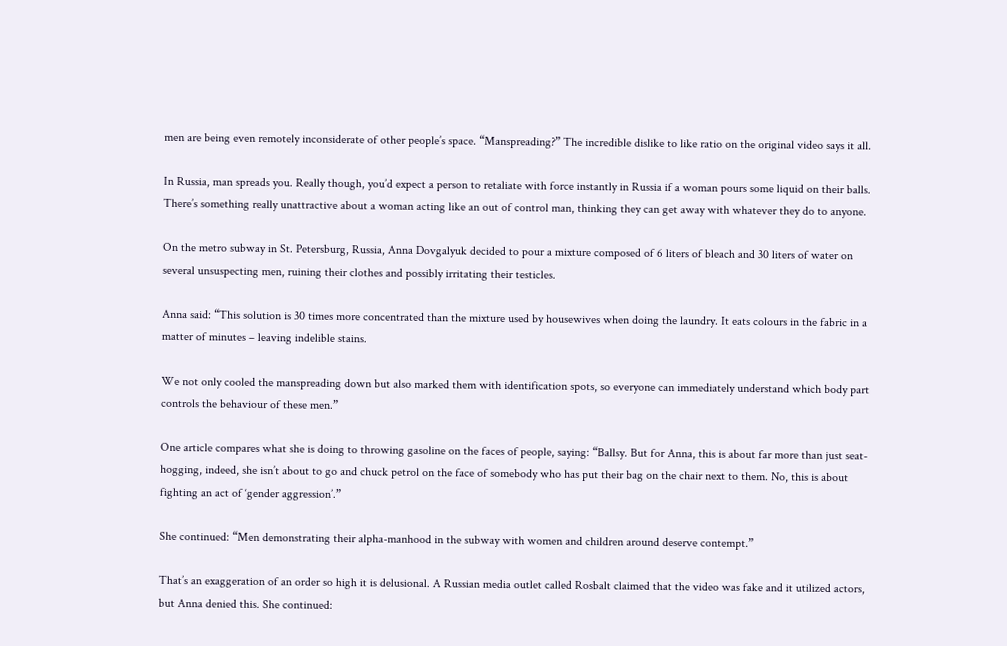men are being even remotely inconsiderate of other people’s space. “Manspreading?” The incredible dislike to like ratio on the original video says it all.

In Russia, man spreads you. Really though, you’d expect a person to retaliate with force instantly in Russia if a woman pours some liquid on their balls. There’s something really unattractive about a woman acting like an out of control man, thinking they can get away with whatever they do to anyone.

On the metro subway in St. Petersburg, Russia, Anna Dovgalyuk decided to pour a mixture composed of 6 liters of bleach and 30 liters of water on several unsuspecting men, ruining their clothes and possibly irritating their testicles.

Anna said: “This solution is 30 times more concentrated than the mixture used by housewives when doing the laundry. It eats colours in the fabric in a matter of minutes – leaving indelible stains.

We not only cooled the manspreading down but also marked them with identification spots, so everyone can immediately understand which body part controls the behaviour of these men.”

One article compares what she is doing to throwing gasoline on the faces of people, saying: “Ballsy. But for Anna, this is about far more than just seat-hogging, indeed, she isn’t about to go and chuck petrol on the face of somebody who has put their bag on the chair next to them. No, this is about fighting an act of ‘gender aggression’.”

She continued: “Men demonstrating their alpha-manhood in the subway with women and children around deserve contempt.”

That’s an exaggeration of an order so high it is delusional. A Russian media outlet called Rosbalt claimed that the video was fake and it utilized actors, but Anna denied this. She continued: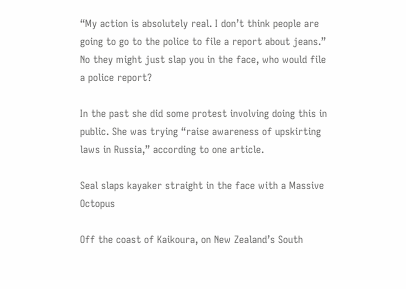“My action is absolutely real. I don’t think people are going to go to the police to file a report about jeans.” No they might just slap you in the face, who would file a police report?

In the past she did some protest involving doing this in public. She was trying “raise awareness of upskirting laws in Russia,” according to one article.

Seal slaps kayaker straight in the face with a Massive Octopus

Off the coast of Kaikoura, on New Zealand’s South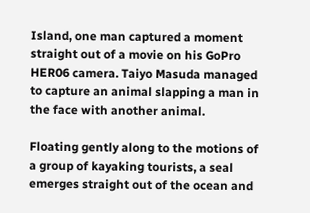Island, one man captured a moment straight out of a movie on his GoPro HER06 camera. Taiyo Masuda managed to capture an animal slapping a man in the face with another animal.

Floating gently along to the motions of a group of kayaking tourists, a seal emerges straight out of the ocean and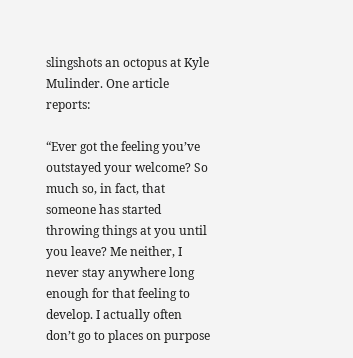slingshots an octopus at Kyle Mulinder. One article reports:

“Ever got the feeling you’ve outstayed your welcome? So much so, in fact, that someone has started throwing things at you until you leave? Me neither, I never stay anywhere long enough for that feeling to develop. I actually often don’t go to places on purpose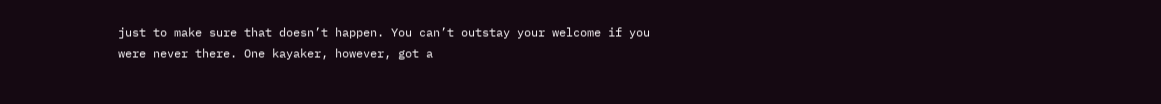just to make sure that doesn’t happen. You can’t outstay your welcome if you were never there. One kayaker, however, got a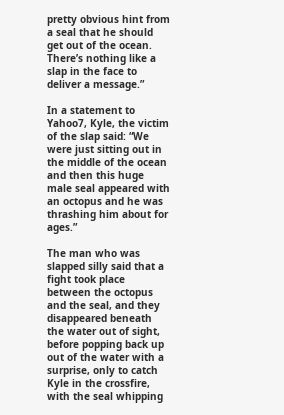pretty obvious hint from a seal that he should get out of the ocean. There’s nothing like a slap in the face to deliver a message.”

In a statement to Yahoo7, Kyle, the victim of the slap said: “We were just sitting out in the middle of the ocean and then this huge male seal appeared with an octopus and he was thrashing him about for ages.”

The man who was slapped silly said that a fight took place between the octopus and the seal, and they disappeared beneath the water out of sight, before popping back up out of the water with a surprise, only to catch Kyle in the crossfire, with the seal whipping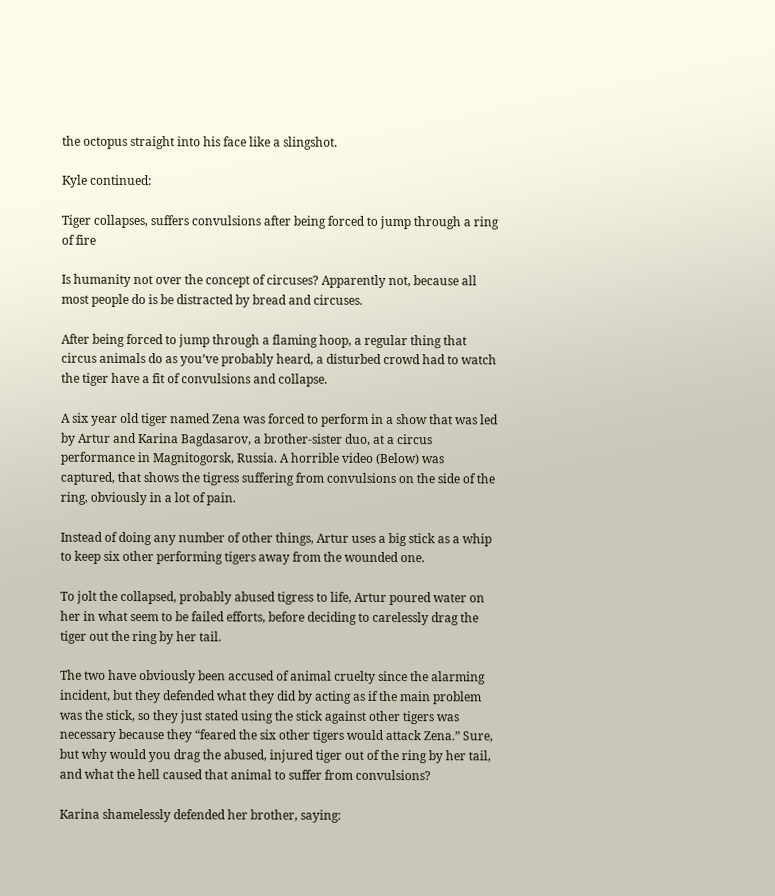the octopus straight into his face like a slingshot.

Kyle continued:

Tiger collapses, suffers convulsions after being forced to jump through a ring of fire

Is humanity not over the concept of circuses? Apparently not, because all most people do is be distracted by bread and circuses.

After being forced to jump through a flaming hoop, a regular thing that circus animals do as you’ve probably heard, a disturbed crowd had to watch the tiger have a fit of convulsions and collapse.

A six year old tiger named Zena was forced to perform in a show that was led by Artur and Karina Bagdasarov, a brother-sister duo, at a circus performance in Magnitogorsk, Russia. A horrible video (Below) was captured, that shows the tigress suffering from convulsions on the side of the ring, obviously in a lot of pain.

Instead of doing any number of other things, Artur uses a big stick as a whip to keep six other performing tigers away from the wounded one.

To jolt the collapsed, probably abused tigress to life, Artur poured water on her in what seem to be failed efforts, before deciding to carelessly drag the tiger out the ring by her tail.

The two have obviously been accused of animal cruelty since the alarming incident, but they defended what they did by acting as if the main problem was the stick, so they just stated using the stick against other tigers was necessary because they “feared the six other tigers would attack Zena.” Sure, but why would you drag the abused, injured tiger out of the ring by her tail, and what the hell caused that animal to suffer from convulsions?

Karina shamelessly defended her brother, saying: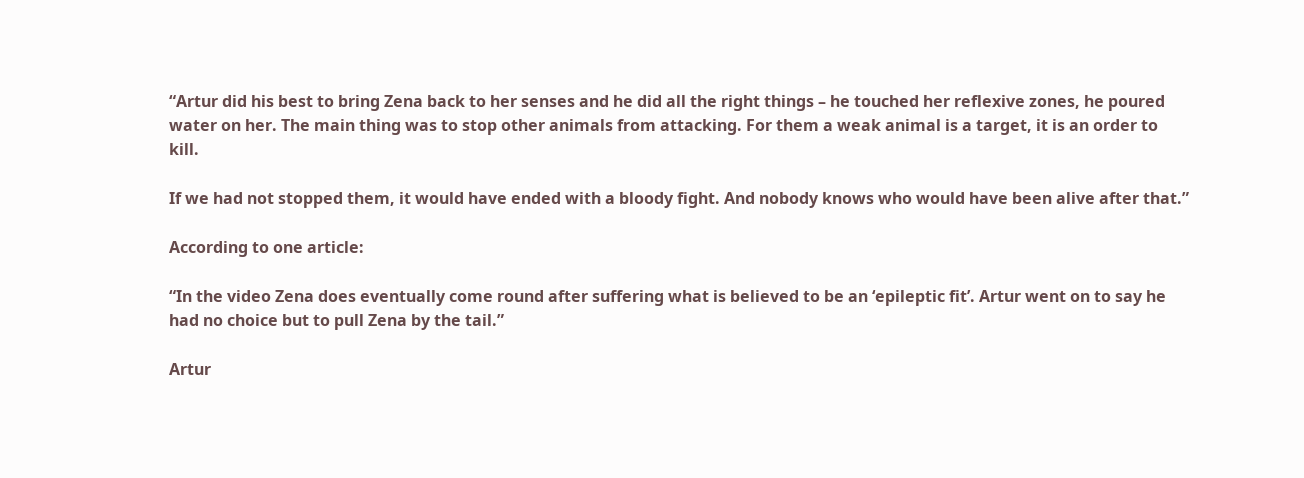“Artur did his best to bring Zena back to her senses and he did all the right things – he touched her reflexive zones, he poured water on her. The main thing was to stop other animals from attacking. For them a weak animal is a target, it is an order to kill.

If we had not stopped them, it would have ended with a bloody fight. And nobody knows who would have been alive after that.”

According to one article:

“In the video Zena does eventually come round after suffering what is believed to be an ‘epileptic fit’. Artur went on to say he had no choice but to pull Zena by the tail.”

Artur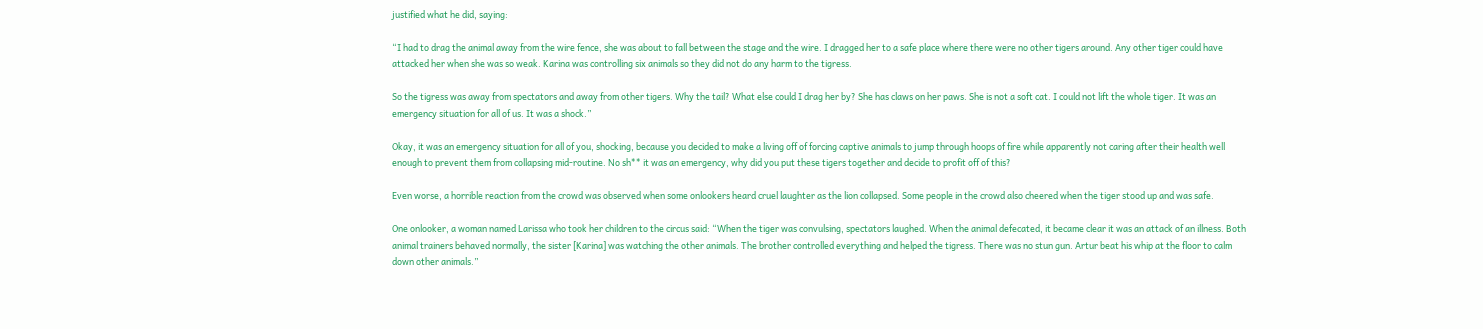justified what he did, saying:

“I had to drag the animal away from the wire fence, she was about to fall between the stage and the wire. I dragged her to a safe place where there were no other tigers around. Any other tiger could have attacked her when she was so weak. Karina was controlling six animals so they did not do any harm to the tigress.

So the tigress was away from spectators and away from other tigers. Why the tail? What else could I drag her by? She has claws on her paws. She is not a soft cat. I could not lift the whole tiger. It was an emergency situation for all of us. It was a shock.”

Okay, it was an emergency situation for all of you, shocking, because you decided to make a living off of forcing captive animals to jump through hoops of fire while apparently not caring after their health well enough to prevent them from collapsing mid-routine. No sh** it was an emergency, why did you put these tigers together and decide to profit off of this?

Even worse, a horrible reaction from the crowd was observed when some onlookers heard cruel laughter as the lion collapsed. Some people in the crowd also cheered when the tiger stood up and was safe.

One onlooker, a woman named Larissa who took her children to the circus said: “When the tiger was convulsing, spectators laughed. When the animal defecated, it became clear it was an attack of an illness. Both animal trainers behaved normally, the sister [Karina] was watching the other animals. The brother controlled everything and helped the tigress. There was no stun gun. Artur beat his whip at the floor to calm down other animals.”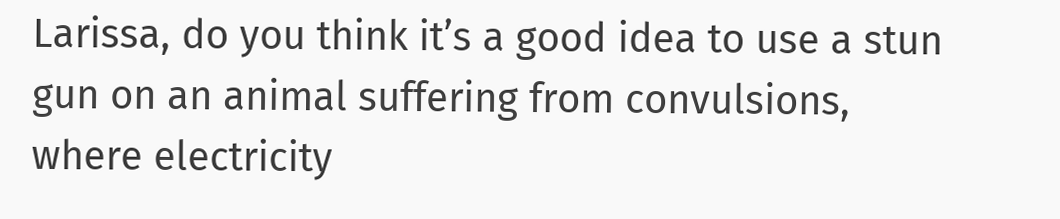Larissa, do you think it’s a good idea to use a stun gun on an animal suffering from convulsions, where electricity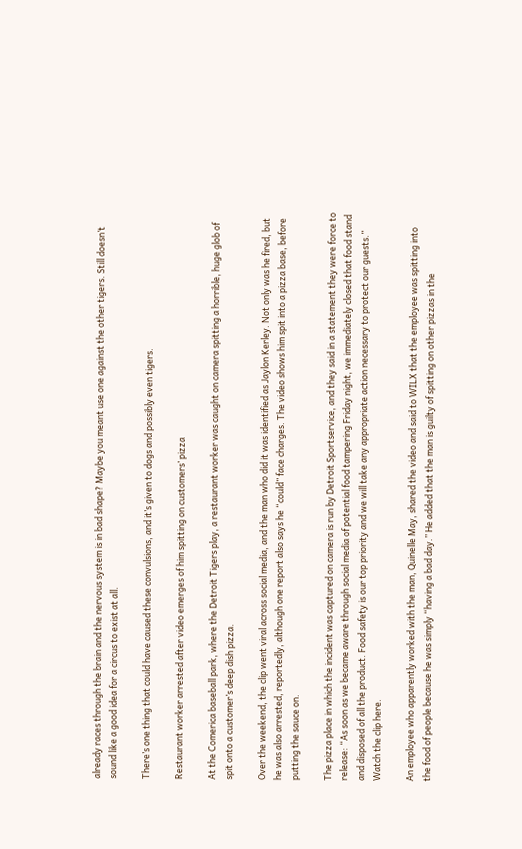already races through the brain and the nervous system is in bad shape? Maybe you meant use one against the other tigers. Still doesn’t sound like a good idea for a circus to exist at all.

There’s one thing that could have caused these convulsions, and it’s given to dogs and possibly even tigers.

Restaurant worker arrested after video emerges of him spitting on customers’ pizza

At the Comerica baseball park, where the Detroit Tigers play, a restaurant worker was caught on camera spitting a horrible, huge glob of spit onto a customer’s deep dish pizza.

Over the weekend, the clip went viral across social media, and the man who did it was identified as Jaylon Kerley. Not only was he fired, but he was also arrested, reportedly, although one report also says he “could” face charges. The video shows him spit into a pizza base, before putting the sauce on.

The pizza place in which the incident was captured on camera is run by Detroit Sportservice, and they said in a statement they were force to release: “As soon as we became aware through social media of potential food tampering Friday night, we immediately closed that food stand and disposed of all the product. Food safety is our top priority and we will take any appropriate action necessary to protect our guests.” Watch the clip here.

An employee who apparently worked with the man, Quinelle May, shared the video and said to WILX that the employee was spitting into the food of people because he was simply “having a bad day.” He added that the man is guilty of spitting on other pizzas in the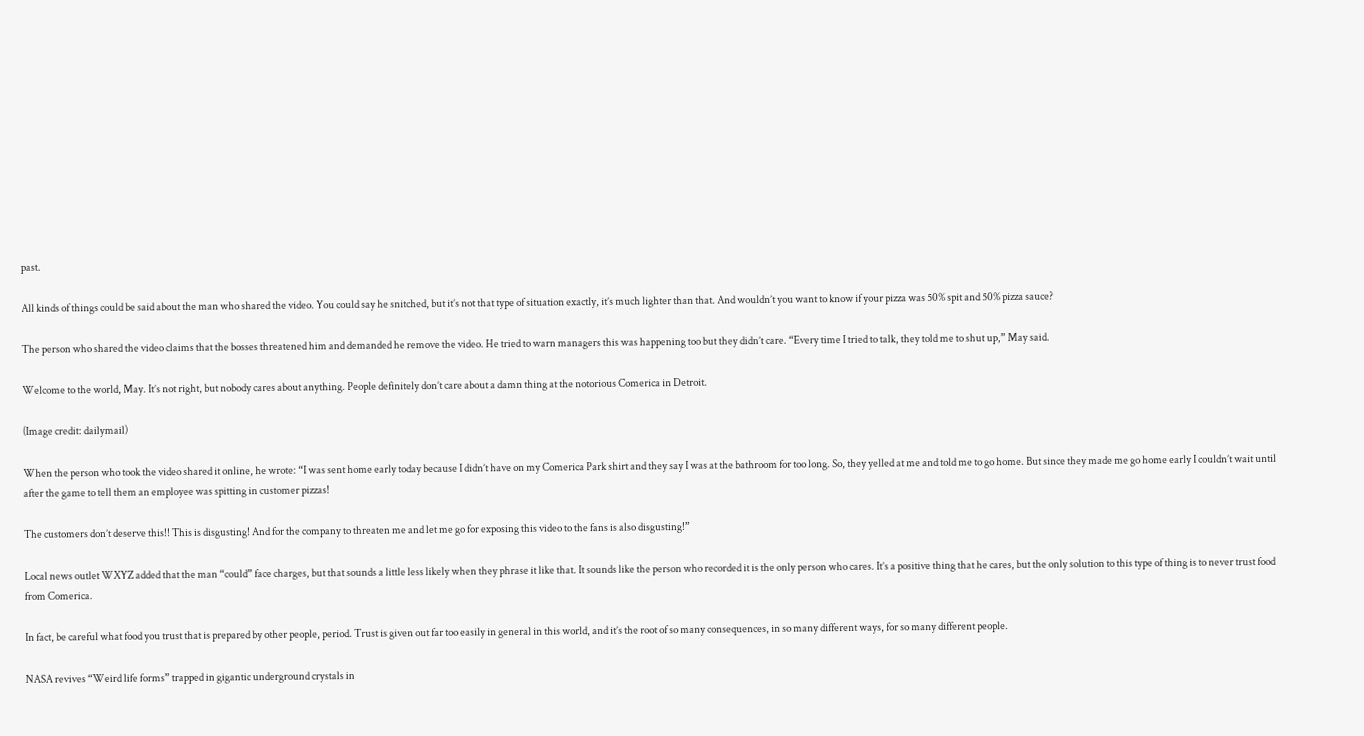past.

All kinds of things could be said about the man who shared the video. You could say he snitched, but it’s not that type of situation exactly, it’s much lighter than that. And wouldn’t you want to know if your pizza was 50% spit and 50% pizza sauce?

The person who shared the video claims that the bosses threatened him and demanded he remove the video. He tried to warn managers this was happening too but they didn’t care. “Every time I tried to talk, they told me to shut up,” May said.

Welcome to the world, May. It’s not right, but nobody cares about anything. People definitely don’t care about a damn thing at the notorious Comerica in Detroit.

(Image credit: dailymail)

When the person who took the video shared it online, he wrote: “I was sent home early today because I didn’t have on my Comerica Park shirt and they say I was at the bathroom for too long. So, they yelled at me and told me to go home. But since they made me go home early I couldn’t wait until after the game to tell them an employee was spitting in customer pizzas!

The customers don’t deserve this!! This is disgusting! And for the company to threaten me and let me go for exposing this video to the fans is also disgusting!”

Local news outlet WXYZ added that the man “could” face charges, but that sounds a little less likely when they phrase it like that. It sounds like the person who recorded it is the only person who cares. It’s a positive thing that he cares, but the only solution to this type of thing is to never trust food from Comerica.

In fact, be careful what food you trust that is prepared by other people, period. Trust is given out far too easily in general in this world, and it’s the root of so many consequences, in so many different ways, for so many different people.

NASA revives “Weird life forms” trapped in gigantic underground crystals in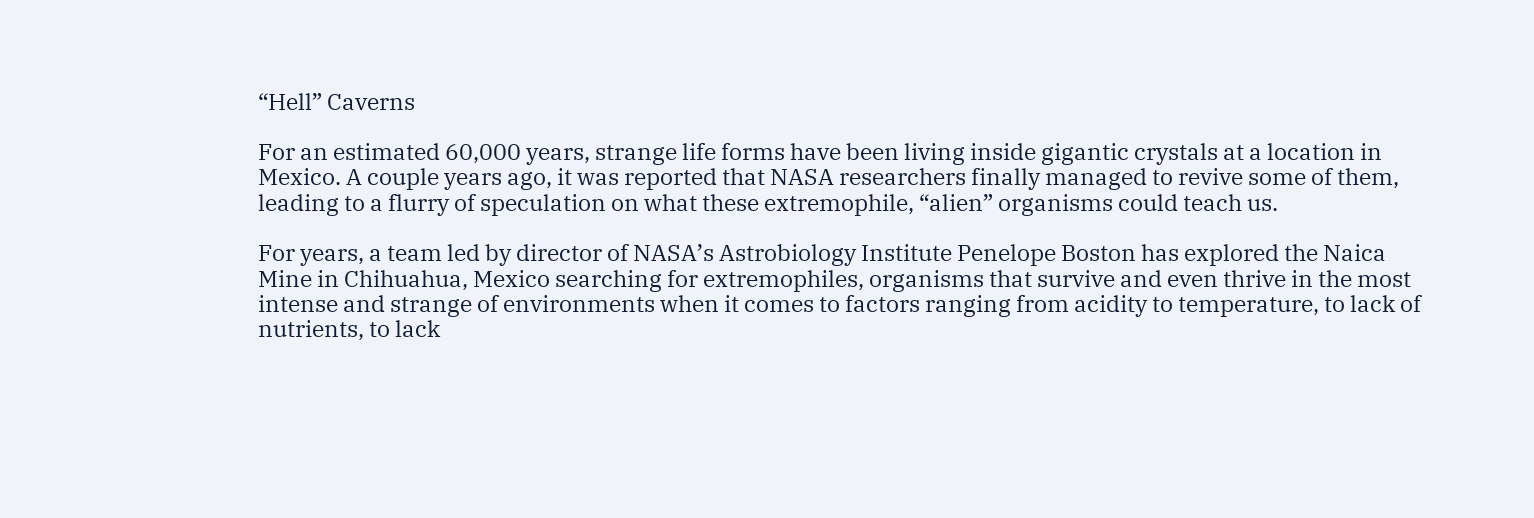“Hell” Caverns

For an estimated 60,000 years, strange life forms have been living inside gigantic crystals at a location in Mexico. A couple years ago, it was reported that NASA researchers finally managed to revive some of them, leading to a flurry of speculation on what these extremophile, “alien” organisms could teach us.

For years, a team led by director of NASA’s Astrobiology Institute Penelope Boston has explored the Naica Mine in Chihuahua, Mexico searching for extremophiles, organisms that survive and even thrive in the most intense and strange of environments when it comes to factors ranging from acidity to temperature, to lack of nutrients, to lack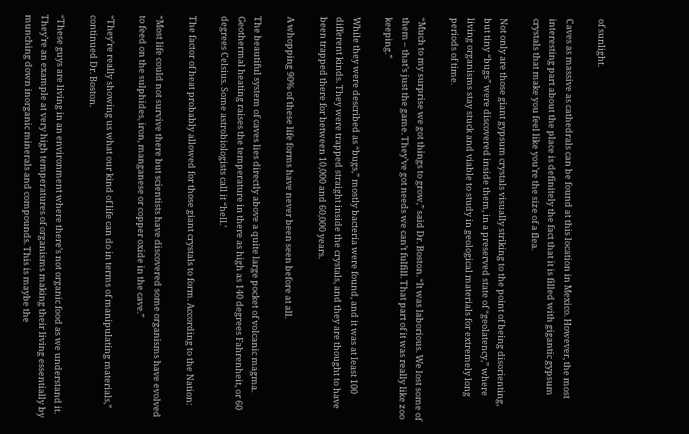of sunlight.

Caves as massive as cathedrals can be found at this location in Mexico. However, the most interesting part about the place is definitely the fact that it is filled with gigantic gypsum crystals that make you feel like you’re the size of a flea.

Not only are those giant gypsum crystals visually striking to the point of being disorienting, but tiny “bugs” were discovered inside them, in a preserved state of “geolatency,” where living organisms stay stuck and viable to study in geological materials for extremely long periods of time.

“Much to my surprise we got things to grow,” said Dr. Boston. “It was laborious. We lost some of them – that’s just the game. They’ve got needs we can’t fulfill. That part of it was really like zoo keeping.”

While they were described as “bugs,” mostly bacteria were found, and it was at least 100 different kinds. They were trapped straight inside the crystals, and they are thought to have been trapped there for between 10,000 and 60,000 years.

A whopping 90% of these life forms have never been seen before at all.

The beautiful system of caves lies directly above a quite large pocket of volcanic magma. Geothermal heating raises the temperature in there as high as 140 degrees Fahrenheit, or 60 degrees Celsius. Some astrobiologists call it “hell.’

The factor of heat probably allowed for those giant crystals to form. According to the Nation:

“Most life could not survive there but scientists have discovered some organisms have evolved to feed on the sulphides, iron, manganese or copper oxide in the cave.”

“They’re really showing us what our kind of life can do in terms of manipulating materials,” continued Dr. Boston.

“These guys are living in an environment where there’s not organic food as we understand it. They’re an example at very high temperatures of organisms making their living essentially by munching down inorganic minerals and compounds. This is maybe the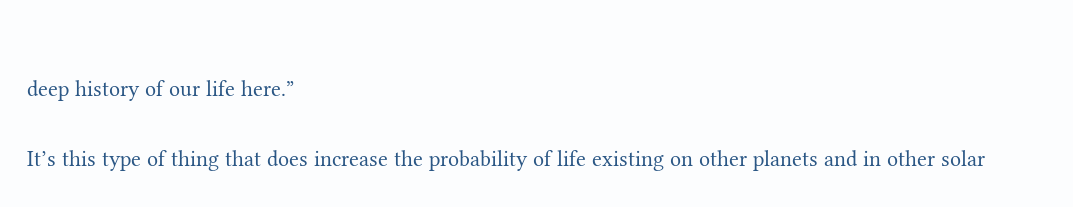deep history of our life here.”

It’s this type of thing that does increase the probability of life existing on other planets and in other solar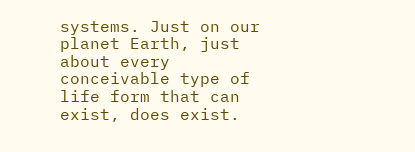systems. Just on our planet Earth, just about every conceivable type of life form that can exist, does exist.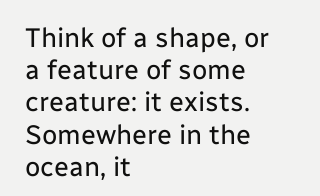Think of a shape, or a feature of some creature: it exists. Somewhere in the ocean, it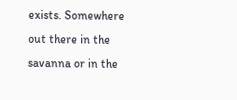exists. Somewhere out there in the savanna or in the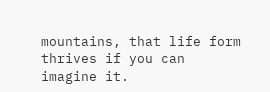mountains, that life form thrives if you can imagine it.